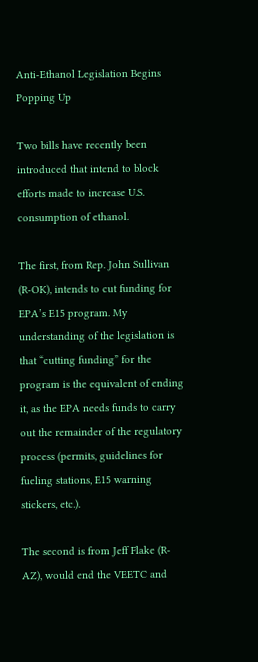Anti-Ethanol Legislation Begins Popping Up

Two bills have recently been introduced that intend to block efforts made to increase U.S. consumption of ethanol.

The first, from Rep. John Sullivan (R-OK), intends to cut funding for EPA’s E15 program. My understanding of the legislation is that “cutting funding” for the program is the equivalent of ending it, as the EPA needs funds to carry out the remainder of the regulatory process (permits, guidelines for fueling stations, E15 warning stickers, etc.).

The second is from Jeff Flake (R-AZ), would end the VEETC and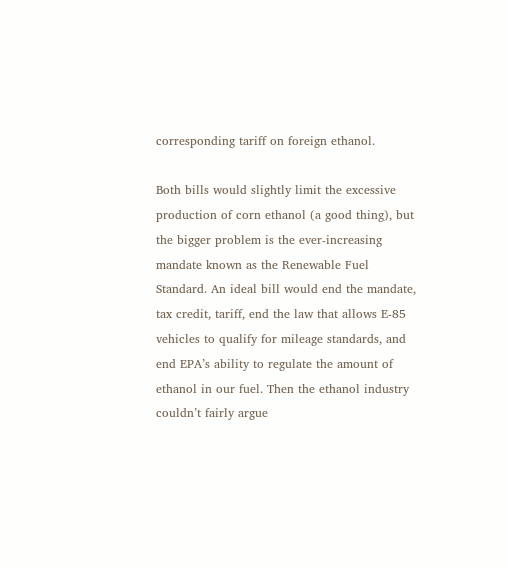corresponding tariff on foreign ethanol.

Both bills would slightly limit the excessive production of corn ethanol (a good thing), but the bigger problem is the ever-increasing mandate known as the Renewable Fuel Standard. An ideal bill would end the mandate, tax credit, tariff, end the law that allows E-85 vehicles to qualify for mileage standards, and end EPA’s ability to regulate the amount of ethanol in our fuel. Then the ethanol industry couldn’t fairly argue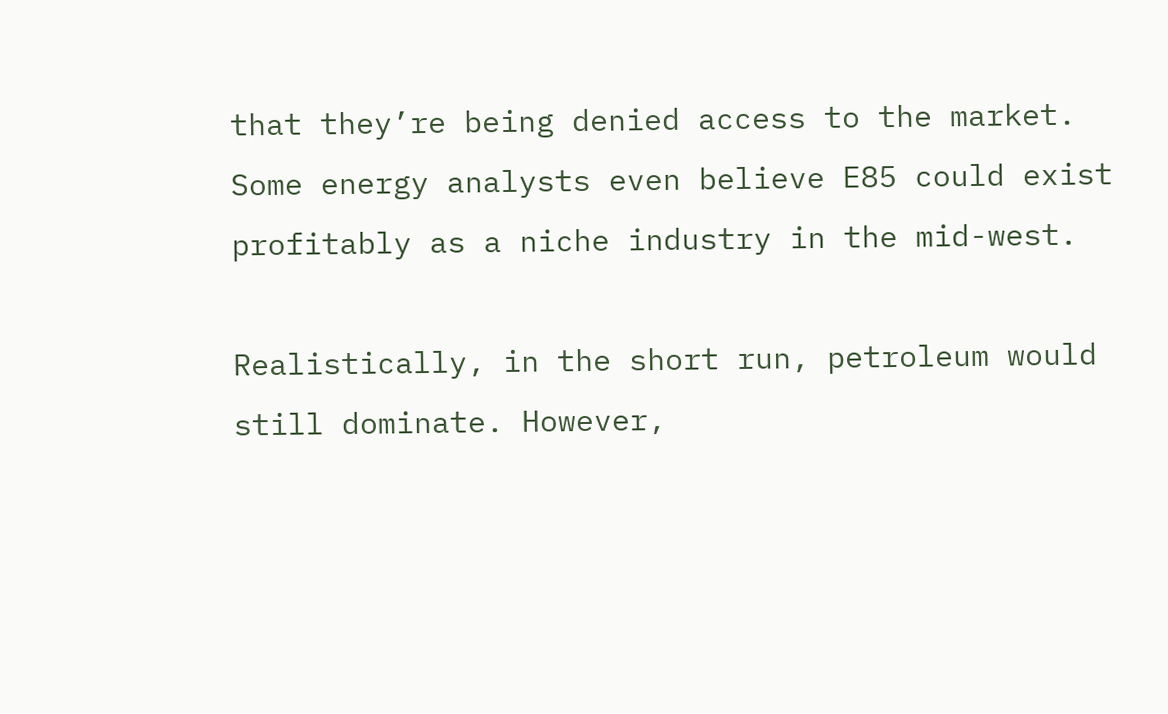that they’re being denied access to the market. Some energy analysts even believe E85 could exist profitably as a niche industry in the mid-west.

Realistically, in the short run, petroleum would still dominate. However,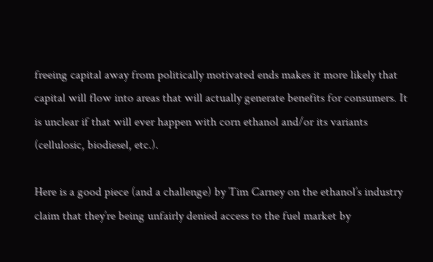freeing capital away from politically motivated ends makes it more likely that capital will flow into areas that will actually generate benefits for consumers. It is unclear if that will ever happen with corn ethanol and/or its variants (cellulosic, biodiesel, etc.).

Here is a good piece (and a challenge) by Tim Carney on the ethanol’s industry claim that they’re being unfairly denied access to the fuel market by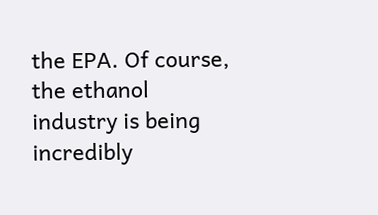the EPA. Of course, the ethanol industry is being incredibly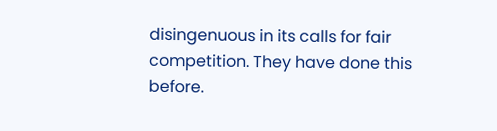disingenuous in its calls for fair competition. They have done this before.